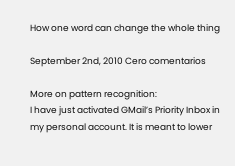How one word can change the whole thing

September 2nd, 2010 Cero comentarios

More on pattern recognition:
I have just activated GMail’s Priority Inbox in my personal account. It is meant to lower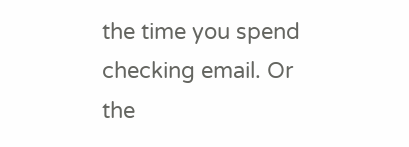the time you spend checking email. Or the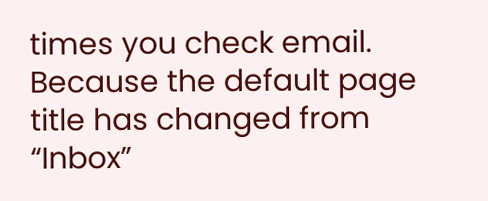times you check email.
Because the default page title has changed from “Inbox”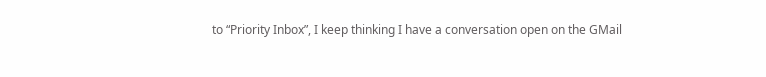to “Priority Inbox”, I keep thinking I have a conversation open on the GMail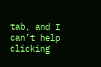tab, and I can’t help clicking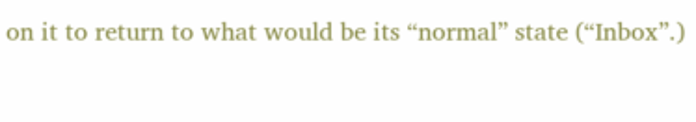on it to return to what would be its “normal” state (“Inbox”.)